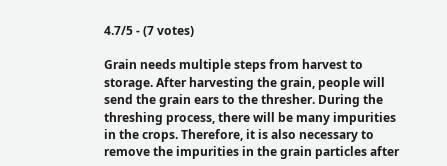4.7/5 - (7 votes)

Grain needs multiple steps from harvest to storage. After harvesting the grain, people will send the grain ears to the thresher. During the threshing process, there will be many impurities in the crops. Therefore, it is also necessary to remove the impurities in the grain particles after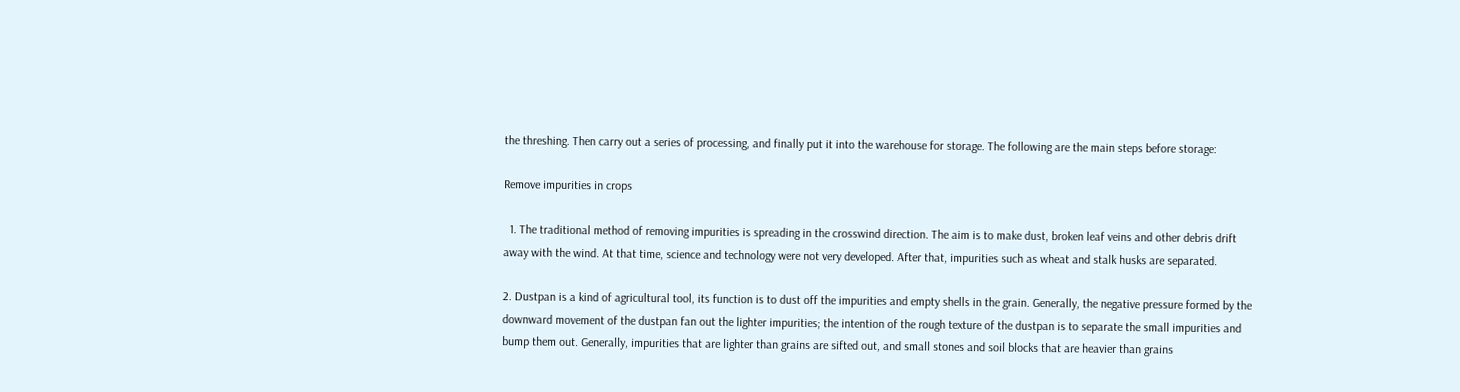the threshing. Then carry out a series of processing, and finally put it into the warehouse for storage. The following are the main steps before storage:

Remove impurities in crops

  1. The traditional method of removing impurities is spreading in the crosswind direction. The aim is to make dust, broken leaf veins and other debris drift away with the wind. At that time, science and technology were not very developed. After that, impurities such as wheat and stalk husks are separated.

2. Dustpan is a kind of agricultural tool, its function is to dust off the impurities and empty shells in the grain. Generally, the negative pressure formed by the downward movement of the dustpan fan out the lighter impurities; the intention of the rough texture of the dustpan is to separate the small impurities and bump them out. Generally, impurities that are lighter than grains are sifted out, and small stones and soil blocks that are heavier than grains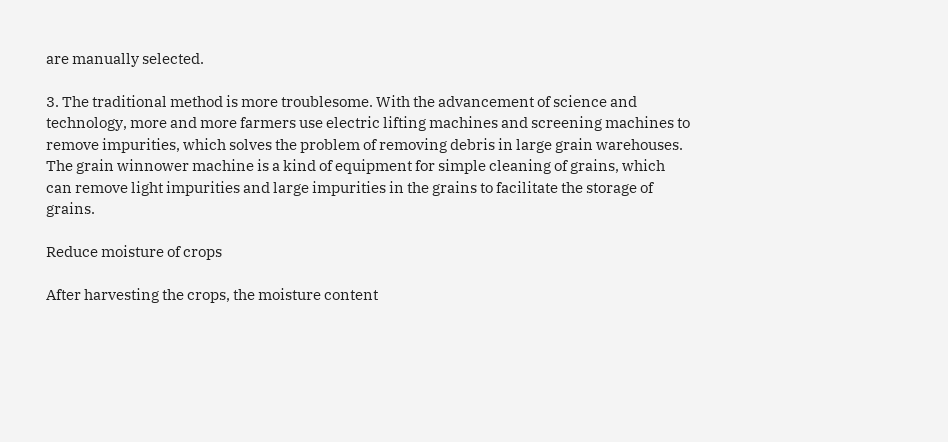are manually selected.

3. The traditional method is more troublesome. With the advancement of science and technology, more and more farmers use electric lifting machines and screening machines to remove impurities, which solves the problem of removing debris in large grain warehouses. The grain winnower machine is a kind of equipment for simple cleaning of grains, which can remove light impurities and large impurities in the grains to facilitate the storage of grains.

Reduce moisture of crops

After harvesting the crops, the moisture content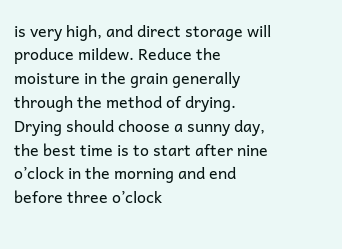is very high, and direct storage will produce mildew. Reduce the moisture in the grain generally through the method of drying. Drying should choose a sunny day, the best time is to start after nine o’clock in the morning and end before three o’clock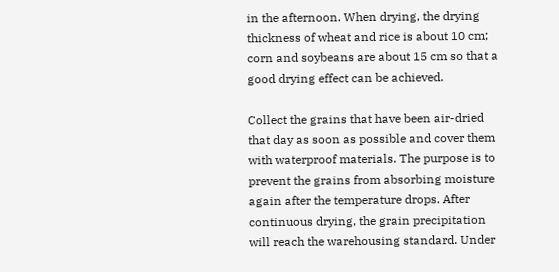in the afternoon. When drying, the drying thickness of wheat and rice is about 10 cm; corn and soybeans are about 15 cm so that a good drying effect can be achieved.

Collect the grains that have been air-dried that day as soon as possible and cover them with waterproof materials. The purpose is to prevent the grains from absorbing moisture again after the temperature drops. After continuous drying, the grain precipitation will reach the warehousing standard. Under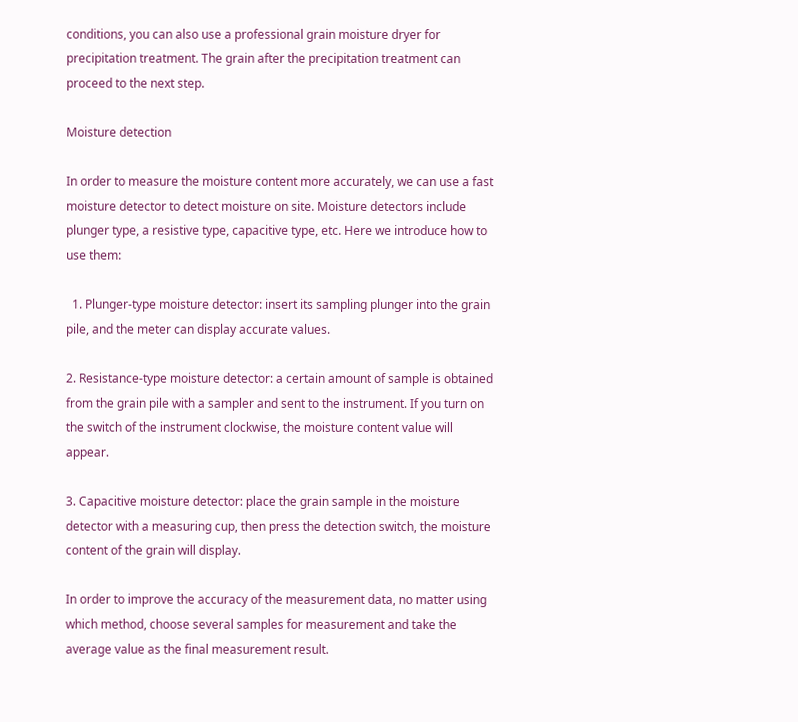conditions, you can also use a professional grain moisture dryer for precipitation treatment. The grain after the precipitation treatment can proceed to the next step.

Moisture detection

In order to measure the moisture content more accurately, we can use a fast moisture detector to detect moisture on site. Moisture detectors include plunger type, a resistive type, capacitive type, etc. Here we introduce how to use them:

  1. Plunger-type moisture detector: insert its sampling plunger into the grain pile, and the meter can display accurate values.

2. Resistance-type moisture detector: a certain amount of sample is obtained from the grain pile with a sampler and sent to the instrument. If you turn on the switch of the instrument clockwise, the moisture content value will appear.

3. Capacitive moisture detector: place the grain sample in the moisture detector with a measuring cup, then press the detection switch, the moisture content of the grain will display.

In order to improve the accuracy of the measurement data, no matter using which method, choose several samples for measurement and take the average value as the final measurement result.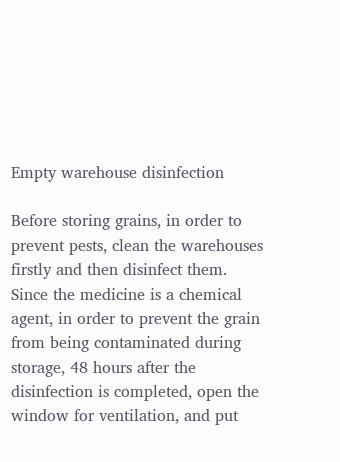Empty warehouse disinfection

Before storing grains, in order to prevent pests, clean the warehouses firstly and then disinfect them. Since the medicine is a chemical agent, in order to prevent the grain from being contaminated during storage, 48 hours after the disinfection is completed, open the window for ventilation, and put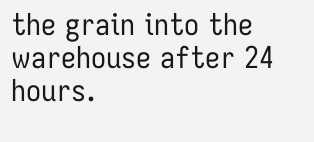the grain into the warehouse after 24 hours.